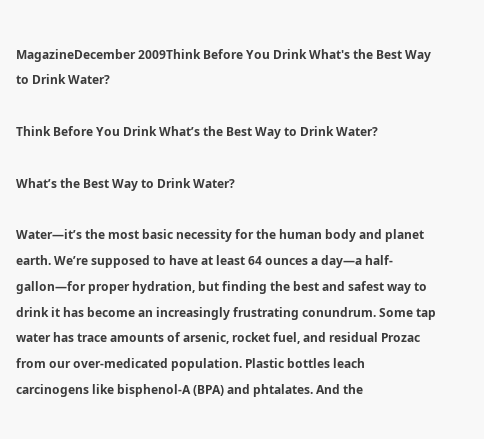MagazineDecember 2009Think Before You Drink What's the Best Way to Drink Water?

Think Before You Drink What’s the Best Way to Drink Water?

What’s the Best Way to Drink Water?

Water—it’s the most basic necessity for the human body and planet earth. We’re supposed to have at least 64 ounces a day—a half-gallon—for proper hydration, but finding the best and safest way to drink it has become an increasingly frustrating conundrum. Some tap water has trace amounts of arsenic, rocket fuel, and residual Prozac from our over-medicated population. Plastic bottles leach carcinogens like bisphenol-A (BPA) and phtalates. And the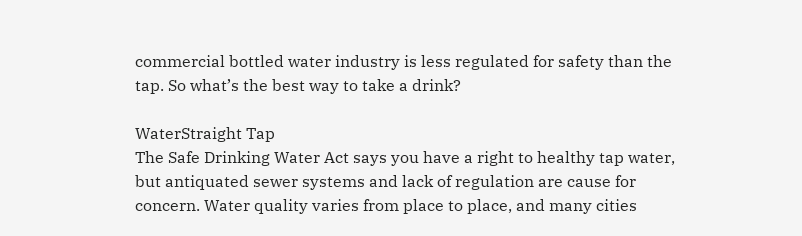commercial bottled water industry is less regulated for safety than the tap. So what’s the best way to take a drink?

WaterStraight Tap
The Safe Drinking Water Act says you have a right to healthy tap water, but antiquated sewer systems and lack of regulation are cause for concern. Water quality varies from place to place, and many cities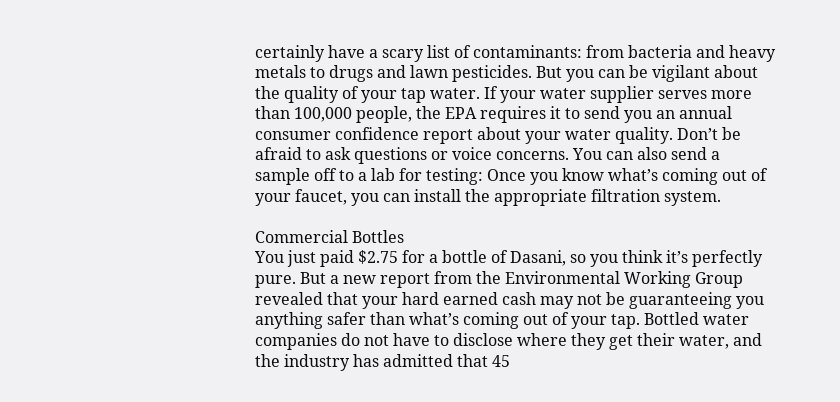certainly have a scary list of contaminants: from bacteria and heavy metals to drugs and lawn pesticides. But you can be vigilant about the quality of your tap water. If your water supplier serves more than 100,000 people, the EPA requires it to send you an annual consumer confidence report about your water quality. Don’t be afraid to ask questions or voice concerns. You can also send a sample off to a lab for testing: Once you know what’s coming out of your faucet, you can install the appropriate filtration system.

Commercial Bottles
You just paid $2.75 for a bottle of Dasani, so you think it’s perfectly pure. But a new report from the Environmental Working Group revealed that your hard earned cash may not be guaranteeing you anything safer than what’s coming out of your tap. Bottled water companies do not have to disclose where they get their water, and the industry has admitted that 45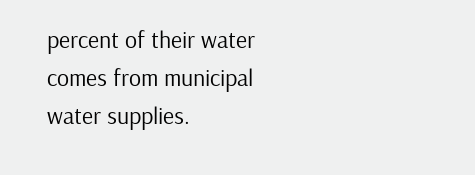percent of their water comes from municipal water supplies.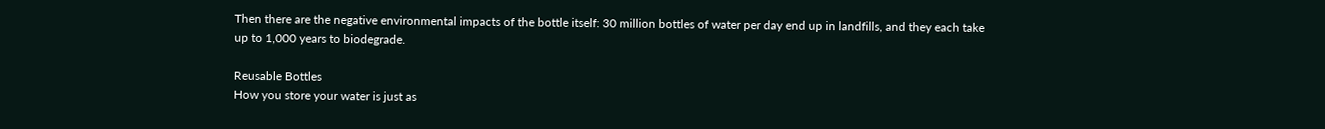Then there are the negative environmental impacts of the bottle itself: 30 million bottles of water per day end up in landfills, and they each take up to 1,000 years to biodegrade.

Reusable Bottles
How you store your water is just as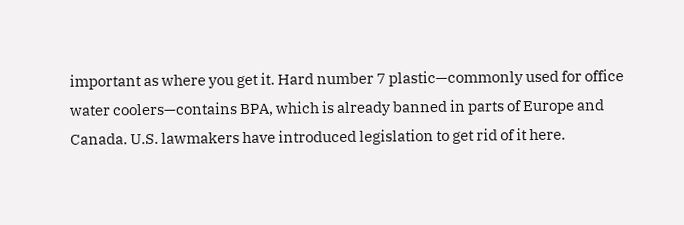important as where you get it. Hard number 7 plastic—commonly used for office water coolers—contains BPA, which is already banned in parts of Europe and Canada. U.S. lawmakers have introduced legislation to get rid of it here.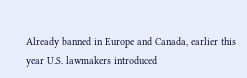Already banned in Europe and Canada, earlier this year U.S. lawmakers introduced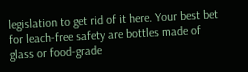legislation to get rid of it here. Your best bet for leach-free safety are bottles made of glass or food-grade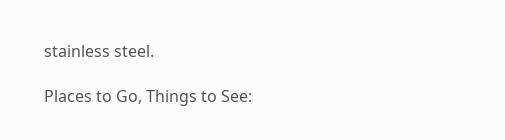stainless steel.

Places to Go, Things to See: